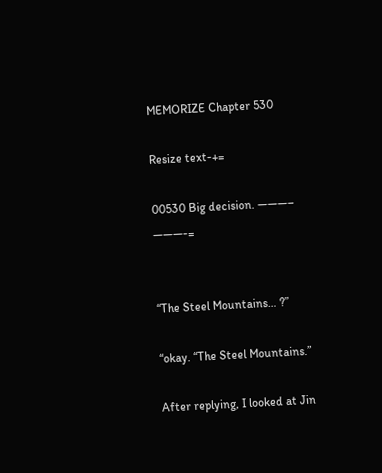MEMORIZE Chapter 530

Resize text-+=

00530 Big decision. ———– ———-=


“The Steel Mountains… ?”

“okay. “The Steel Mountains.”

After replying, I looked at Jin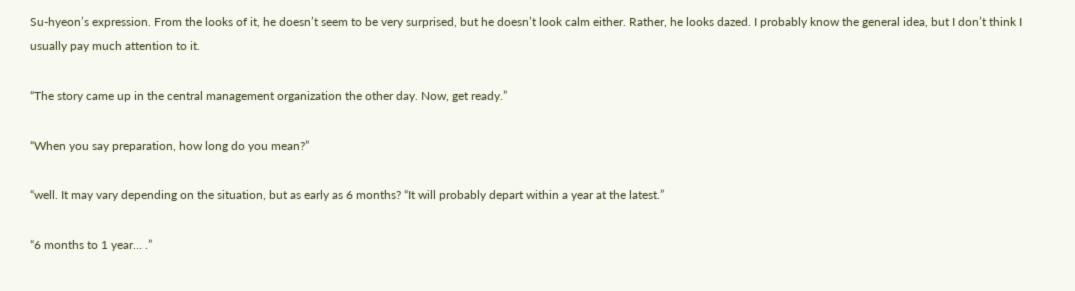Su-hyeon’s expression. From the looks of it, he doesn’t seem to be very surprised, but he doesn’t look calm either. Rather, he looks dazed. I probably know the general idea, but I don’t think I usually pay much attention to it.

“The story came up in the central management organization the other day. Now, get ready.”

“When you say preparation, how long do you mean?”

“well. It may vary depending on the situation, but as early as 6 months? “It will probably depart within a year at the latest.”

“6 months to 1 year… .”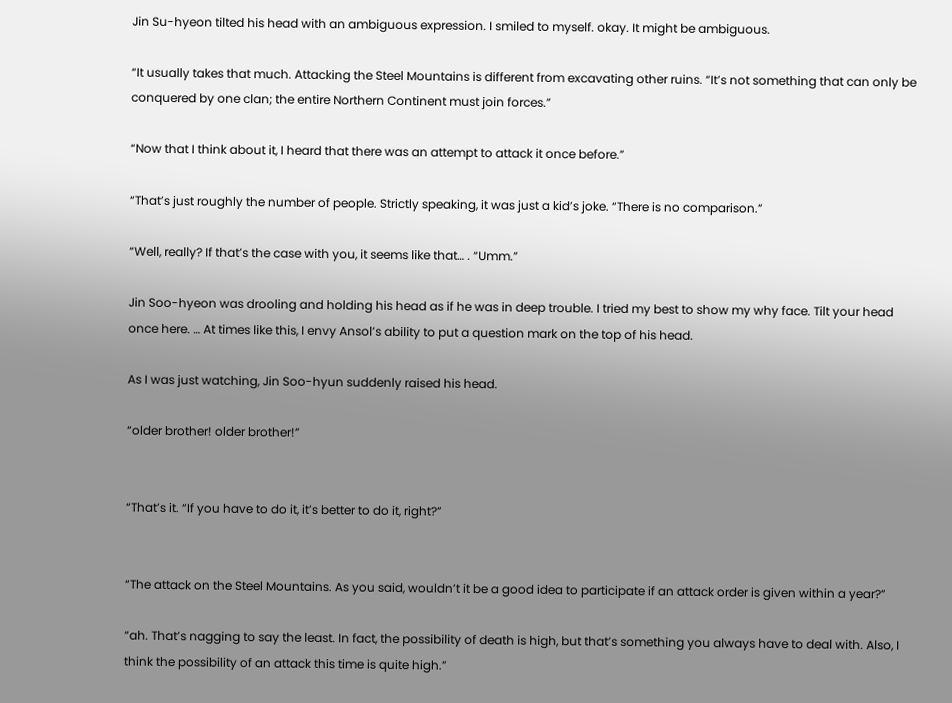Jin Su-hyeon tilted his head with an ambiguous expression. I smiled to myself. okay. It might be ambiguous.

“It usually takes that much. Attacking the Steel Mountains is different from excavating other ruins. “It’s not something that can only be conquered by one clan; the entire Northern Continent must join forces.”

“Now that I think about it, I heard that there was an attempt to attack it once before.”

“That’s just roughly the number of people. Strictly speaking, it was just a kid’s joke. “There is no comparison.”

“Well, really? If that’s the case with you, it seems like that… . “Umm.”

Jin Soo-hyeon was drooling and holding his head as if he was in deep trouble. I tried my best to show my why face. Tilt your head once here. … At times like this, I envy Ansol’s ability to put a question mark on the top of his head.

As I was just watching, Jin Soo-hyun suddenly raised his head.

“older brother! older brother!”


“That’s it. “If you have to do it, it’s better to do it, right?”


“The attack on the Steel Mountains. As you said, wouldn’t it be a good idea to participate if an attack order is given within a year?”

“ah. That’s nagging to say the least. In fact, the possibility of death is high, but that’s something you always have to deal with. Also, I think the possibility of an attack this time is quite high.”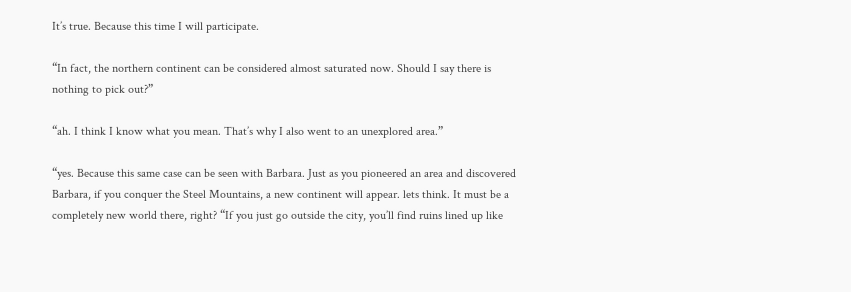It’s true. Because this time I will participate.

“In fact, the northern continent can be considered almost saturated now. Should I say there is nothing to pick out?”

“ah. I think I know what you mean. That’s why I also went to an unexplored area.”

“yes. Because this same case can be seen with Barbara. Just as you pioneered an area and discovered Barbara, if you conquer the Steel Mountains, a new continent will appear. lets think. It must be a completely new world there, right? “If you just go outside the city, you’ll find ruins lined up like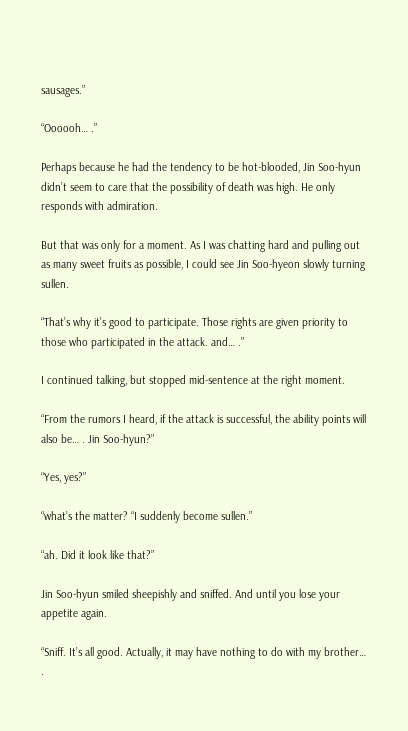sausages.”

“Oooooh… .”

Perhaps because he had the tendency to be hot-blooded, Jin Soo-hyun didn’t seem to care that the possibility of death was high. He only responds with admiration.

But that was only for a moment. As I was chatting hard and pulling out as many sweet fruits as possible, I could see Jin Soo-hyeon slowly turning sullen.

“That’s why it’s good to participate. Those rights are given priority to those who participated in the attack. and… .”

I continued talking, but stopped mid-sentence at the right moment.

“From the rumors I heard, if the attack is successful, the ability points will also be… . Jin Soo-hyun?”

“Yes, yes?”

“what’s the matter? “I suddenly become sullen.”

“ah. Did it look like that?”

Jin Soo-hyun smiled sheepishly and sniffed. And until you lose your appetite again.

“Sniff. It’s all good. Actually, it may have nothing to do with my brother… .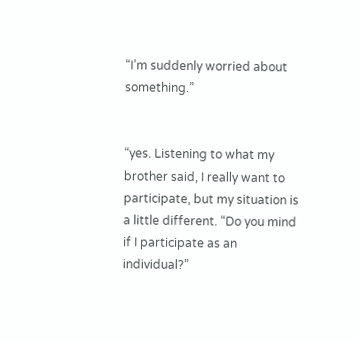“I’m suddenly worried about something.”


“yes. Listening to what my brother said, I really want to participate, but my situation is a little different. “Do you mind if I participate as an individual?”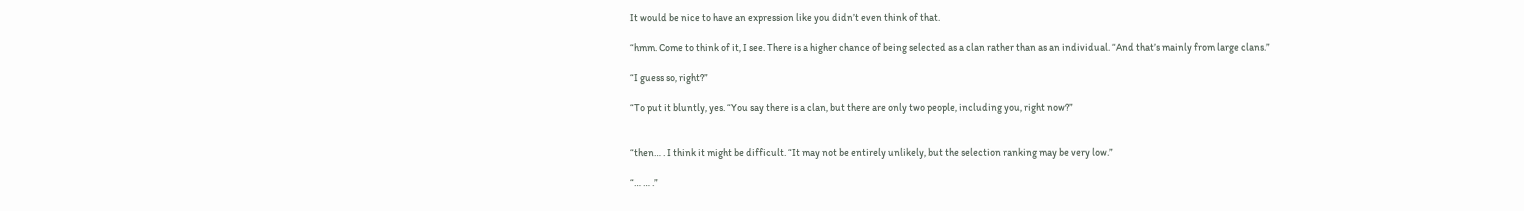It would be nice to have an expression like you didn’t even think of that.

“hmm. Come to think of it, I see. There is a higher chance of being selected as a clan rather than as an individual. “And that’s mainly from large clans.”

“I guess so, right?”

“To put it bluntly, yes. “You say there is a clan, but there are only two people, including you, right now?”


“then… . I think it might be difficult. “It may not be entirely unlikely, but the selection ranking may be very low.”

“… … .”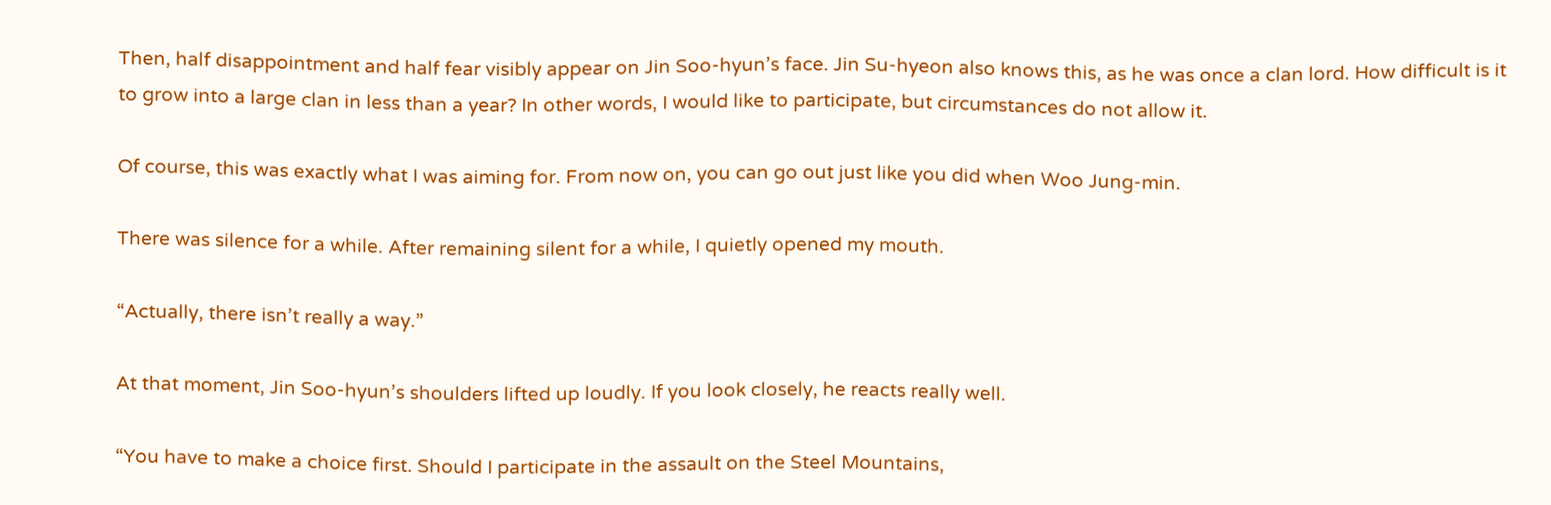Then, half disappointment and half fear visibly appear on Jin Soo-hyun’s face. Jin Su-hyeon also knows this, as he was once a clan lord. How difficult is it to grow into a large clan in less than a year? In other words, I would like to participate, but circumstances do not allow it.

Of course, this was exactly what I was aiming for. From now on, you can go out just like you did when Woo Jung-min.

There was silence for a while. After remaining silent for a while, I quietly opened my mouth.

“Actually, there isn’t really a way.”

At that moment, Jin Soo-hyun’s shoulders lifted up loudly. If you look closely, he reacts really well.

“You have to make a choice first. Should I participate in the assault on the Steel Mountains,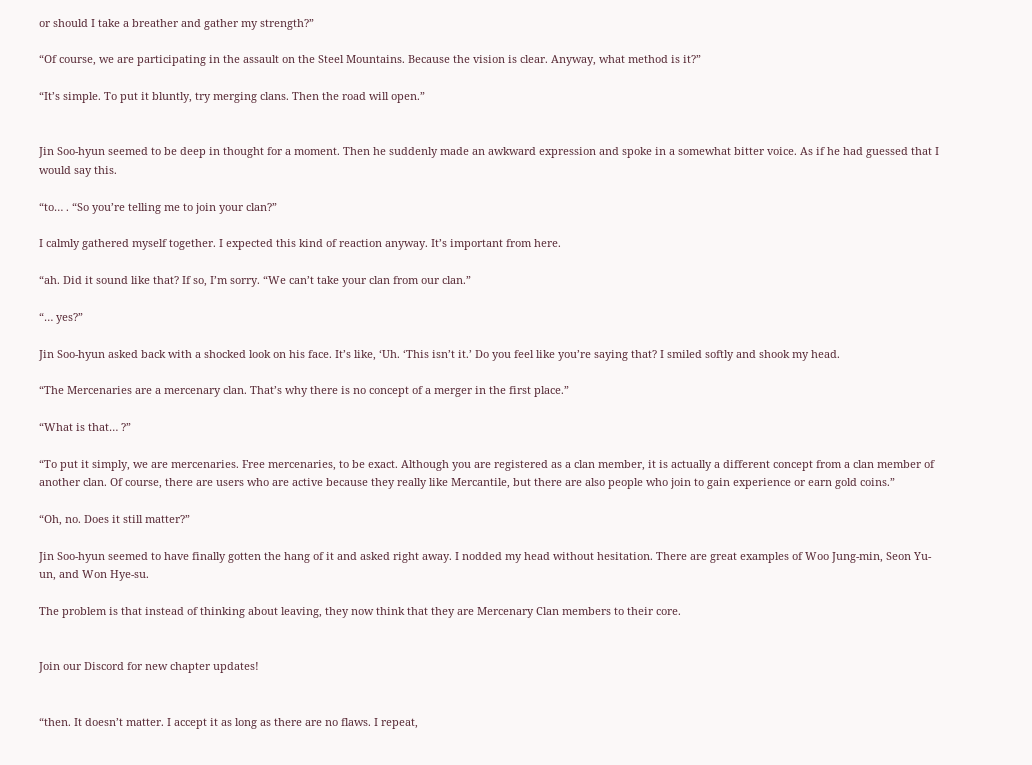or should I take a breather and gather my strength?”

“Of course, we are participating in the assault on the Steel Mountains. Because the vision is clear. Anyway, what method is it?”

“It’s simple. To put it bluntly, try merging clans. Then the road will open.”


Jin Soo-hyun seemed to be deep in thought for a moment. Then he suddenly made an awkward expression and spoke in a somewhat bitter voice. As if he had guessed that I would say this.

“to… . “So you’re telling me to join your clan?”

I calmly gathered myself together. I expected this kind of reaction anyway. It’s important from here.

“ah. Did it sound like that? If so, I’m sorry. “We can’t take your clan from our clan.”

“… yes?”

Jin Soo-hyun asked back with a shocked look on his face. It’s like, ‘Uh. ‘This isn’t it.’ Do you feel like you’re saying that? I smiled softly and shook my head.

“The Mercenaries are a mercenary clan. That’s why there is no concept of a merger in the first place.”

“What is that… ?”

“To put it simply, we are mercenaries. Free mercenaries, to be exact. Although you are registered as a clan member, it is actually a different concept from a clan member of another clan. Of course, there are users who are active because they really like Mercantile, but there are also people who join to gain experience or earn gold coins.”

“Oh, no. Does it still matter?”

Jin Soo-hyun seemed to have finally gotten the hang of it and asked right away. I nodded my head without hesitation. There are great examples of Woo Jung-min, Seon Yu-un, and Won Hye-su.

The problem is that instead of thinking about leaving, they now think that they are Mercenary Clan members to their core.


Join our Discord for new chapter updates!


“then. It doesn’t matter. I accept it as long as there are no flaws. I repeat,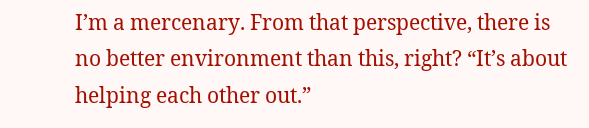I’m a mercenary. From that perspective, there is no better environment than this, right? “It’s about helping each other out.”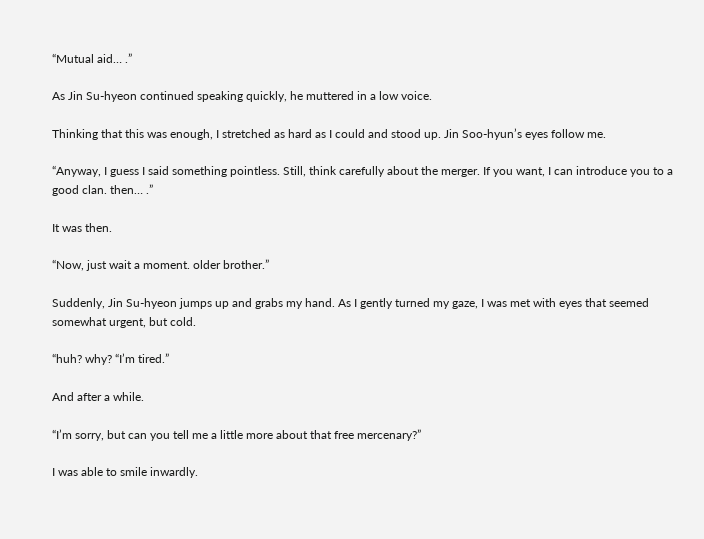“Mutual aid… .”

As Jin Su-hyeon continued speaking quickly, he muttered in a low voice.

Thinking that this was enough, I stretched as hard as I could and stood up. Jin Soo-hyun’s eyes follow me.

“Anyway, I guess I said something pointless. Still, think carefully about the merger. If you want, I can introduce you to a good clan. then… .”

It was then.

“Now, just wait a moment. older brother.”

Suddenly, Jin Su-hyeon jumps up and grabs my hand. As I gently turned my gaze, I was met with eyes that seemed somewhat urgent, but cold.

“huh? why? “I’m tired.”

And after a while.

“I’m sorry, but can you tell me a little more about that free mercenary?”

I was able to smile inwardly.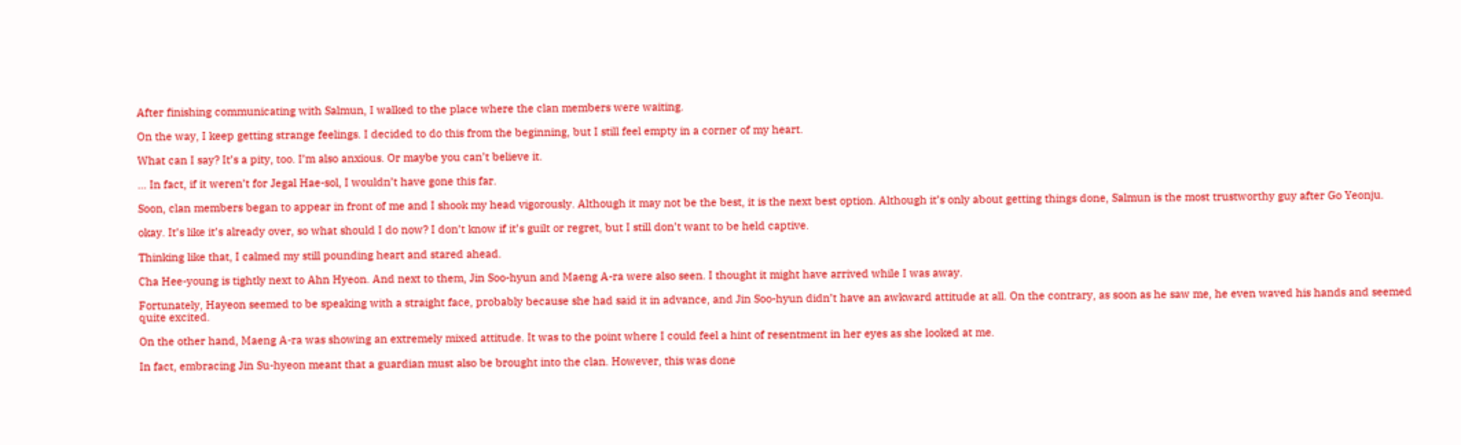After finishing communicating with Salmun, I walked to the place where the clan members were waiting.

On the way, I keep getting strange feelings. I decided to do this from the beginning, but I still feel empty in a corner of my heart.

What can I say? It’s a pity, too. I’m also anxious. Or maybe you can’t believe it.

… In fact, if it weren’t for Jegal Hae-sol, I wouldn’t have gone this far.

Soon, clan members began to appear in front of me and I shook my head vigorously. Although it may not be the best, it is the next best option. Although it’s only about getting things done, Salmun is the most trustworthy guy after Go Yeonju.

okay. It’s like it’s already over, so what should I do now? I don’t know if it’s guilt or regret, but I still don’t want to be held captive.

Thinking like that, I calmed my still pounding heart and stared ahead.

Cha Hee-young is tightly next to Ahn Hyeon. And next to them, Jin Soo-hyun and Maeng A-ra were also seen. I thought it might have arrived while I was away.

Fortunately, Hayeon seemed to be speaking with a straight face, probably because she had said it in advance, and Jin Soo-hyun didn’t have an awkward attitude at all. On the contrary, as soon as he saw me, he even waved his hands and seemed quite excited.

On the other hand, Maeng A-ra was showing an extremely mixed attitude. It was to the point where I could feel a hint of resentment in her eyes as she looked at me.

In fact, embracing Jin Su-hyeon meant that a guardian must also be brought into the clan. However, this was done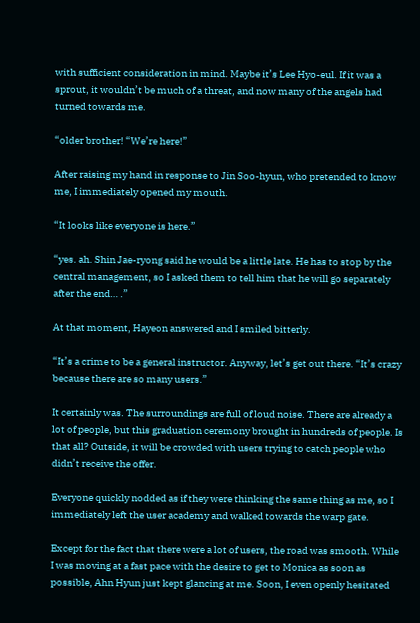with sufficient consideration in mind. Maybe it’s Lee Hyo-eul. If it was a sprout, it wouldn’t be much of a threat, and now many of the angels had turned towards me.

“older brother! “We’re here!”

After raising my hand in response to Jin Soo-hyun, who pretended to know me, I immediately opened my mouth.

“It looks like everyone is here.”

“yes. ah. Shin Jae-ryong said he would be a little late. He has to stop by the central management, so I asked them to tell him that he will go separately after the end… .”

At that moment, Hayeon answered and I smiled bitterly.

“It’s a crime to be a general instructor. Anyway, let’s get out there. “It’s crazy because there are so many users.”

It certainly was. The surroundings are full of loud noise. There are already a lot of people, but this graduation ceremony brought in hundreds of people. Is that all? Outside, it will be crowded with users trying to catch people who didn’t receive the offer.

Everyone quickly nodded as if they were thinking the same thing as me, so I immediately left the user academy and walked towards the warp gate.

Except for the fact that there were a lot of users, the road was smooth. While I was moving at a fast pace with the desire to get to Monica as soon as possible, Ahn Hyun just kept glancing at me. Soon, I even openly hesitated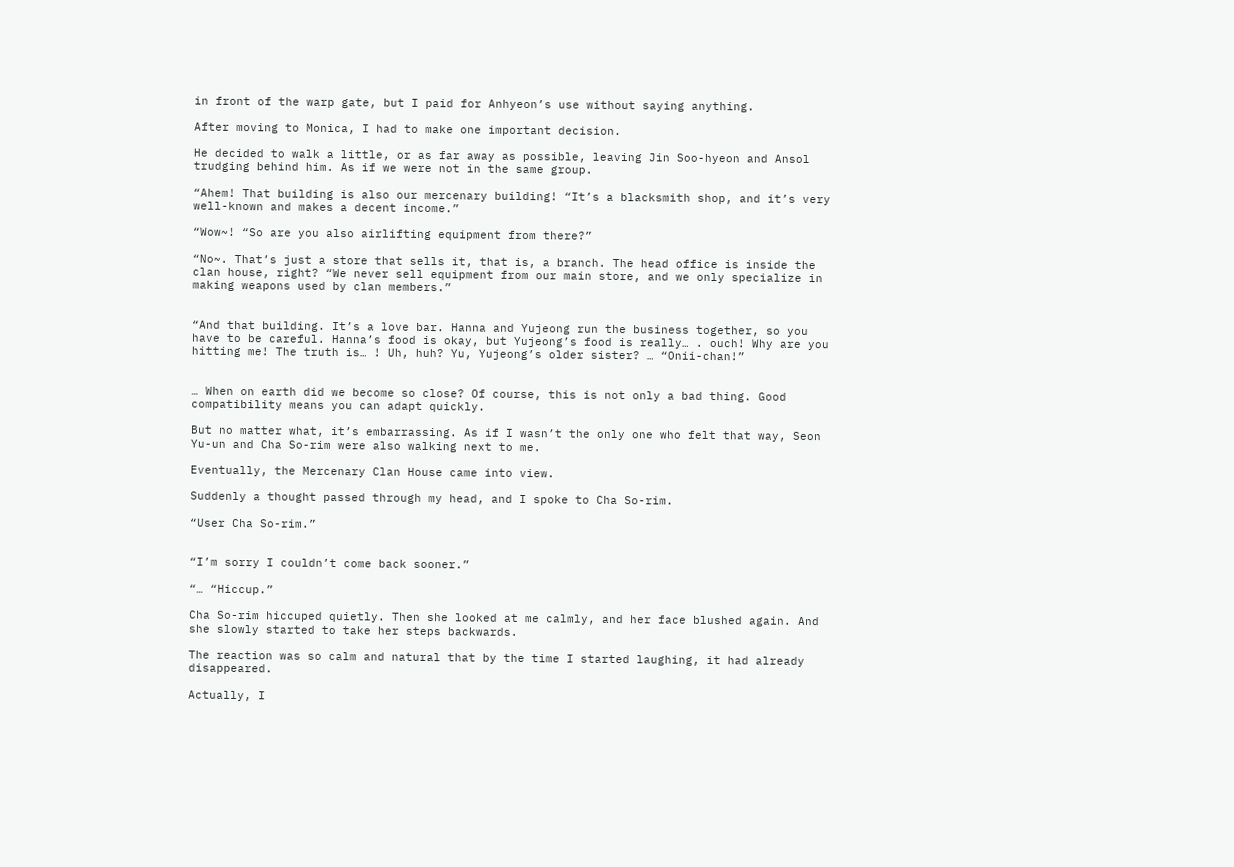in front of the warp gate, but I paid for Anhyeon’s use without saying anything.

After moving to Monica, I had to make one important decision.

He decided to walk a little, or as far away as possible, leaving Jin Soo-hyeon and Ansol trudging behind him. As if we were not in the same group.

“Ahem! That building is also our mercenary building! “It’s a blacksmith shop, and it’s very well-known and makes a decent income.”

“Wow~! “So are you also airlifting equipment from there?”

“No~. That’s just a store that sells it, that is, a branch. The head office is inside the clan house, right? “We never sell equipment from our main store, and we only specialize in making weapons used by clan members.”


“And that building. It’s a love bar. Hanna and Yujeong run the business together, so you have to be careful. Hanna’s food is okay, but Yujeong’s food is really… . ouch! Why are you hitting me! The truth is… ! Uh, huh? Yu, Yujeong’s older sister? … “Onii-chan!”


… When on earth did we become so close? Of course, this is not only a bad thing. Good compatibility means you can adapt quickly.

But no matter what, it’s embarrassing. As if I wasn’t the only one who felt that way, Seon Yu-un and Cha So-rim were also walking next to me.

Eventually, the Mercenary Clan House came into view.

Suddenly a thought passed through my head, and I spoke to Cha So-rim.

“User Cha So-rim.”


“I’m sorry I couldn’t come back sooner.”

“… “Hiccup.”

Cha So-rim hiccuped quietly. Then she looked at me calmly, and her face blushed again. And she slowly started to take her steps backwards.

The reaction was so calm and natural that by the time I started laughing, it had already disappeared.

Actually, I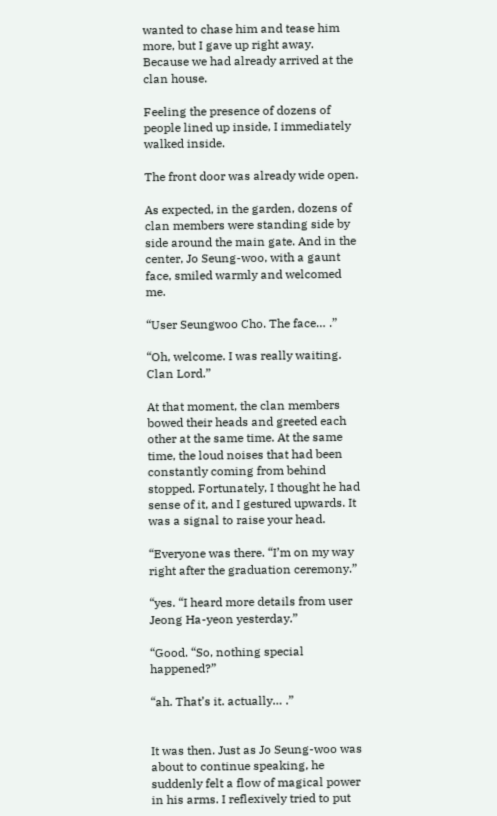wanted to chase him and tease him more, but I gave up right away. Because we had already arrived at the clan house.

Feeling the presence of dozens of people lined up inside, I immediately walked inside.

The front door was already wide open.

As expected, in the garden, dozens of clan members were standing side by side around the main gate. And in the center, Jo Seung-woo, with a gaunt face, smiled warmly and welcomed me.

“User Seungwoo Cho. The face… .”

“Oh, welcome. I was really waiting. Clan Lord.”

At that moment, the clan members bowed their heads and greeted each other at the same time. At the same time, the loud noises that had been constantly coming from behind stopped. Fortunately, I thought he had sense of it, and I gestured upwards. It was a signal to raise your head.

“Everyone was there. “I’m on my way right after the graduation ceremony.”

“yes. “I heard more details from user Jeong Ha-yeon yesterday.”

“Good. “So, nothing special happened?”

“ah. That’s it. actually… .”


It was then. Just as Jo Seung-woo was about to continue speaking, he suddenly felt a flow of magical power in his arms. I reflexively tried to put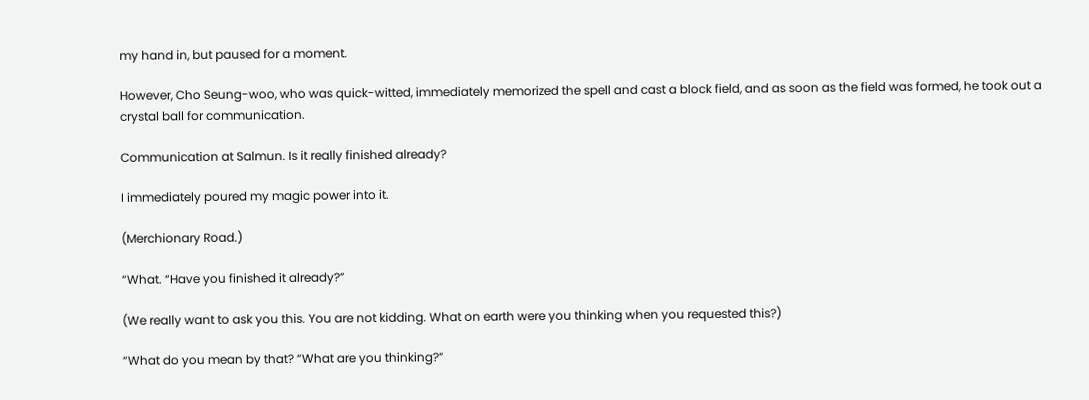my hand in, but paused for a moment.

However, Cho Seung-woo, who was quick-witted, immediately memorized the spell and cast a block field, and as soon as the field was formed, he took out a crystal ball for communication.

Communication at Salmun. Is it really finished already?

I immediately poured my magic power into it.

(Merchionary Road.)

“What. “Have you finished it already?”

(We really want to ask you this. You are not kidding. What on earth were you thinking when you requested this?)

“What do you mean by that? “What are you thinking?”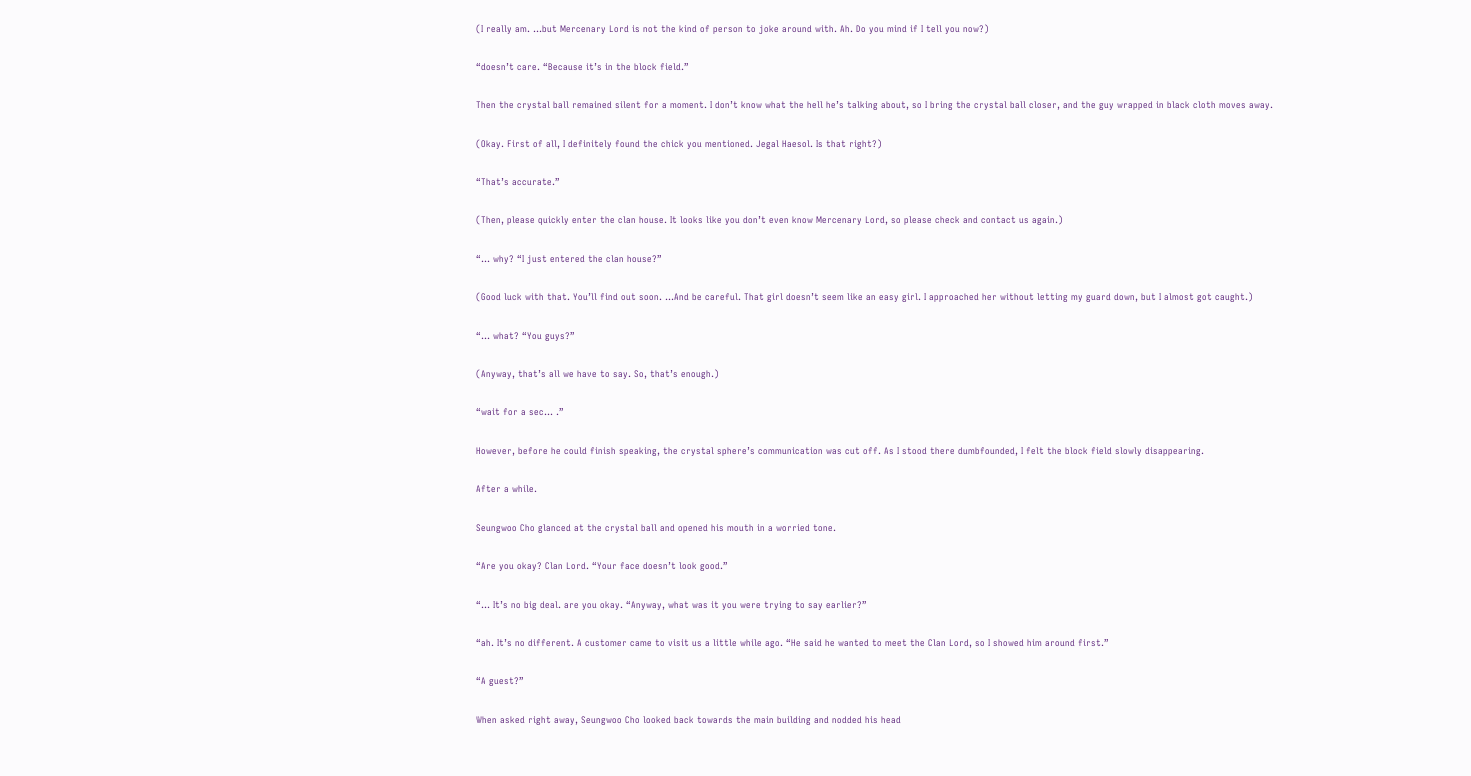(I really am. …but Mercenary Lord is not the kind of person to joke around with. Ah. Do you mind if I tell you now?)

“doesn’t care. “Because it’s in the block field.”

Then the crystal ball remained silent for a moment. I don’t know what the hell he’s talking about, so I bring the crystal ball closer, and the guy wrapped in black cloth moves away.

(Okay. First of all, I definitely found the chick you mentioned. Jegal Haesol. Is that right?)

“That’s accurate.”

(Then, please quickly enter the clan house. It looks like you don’t even know Mercenary Lord, so please check and contact us again.)

“… why? “I just entered the clan house?”

(Good luck with that. You’ll find out soon. …And be careful. That girl doesn’t seem like an easy girl. I approached her without letting my guard down, but I almost got caught.)

“… what? “You guys?”

(Anyway, that’s all we have to say. So, that’s enough.)

“wait for a sec… .”

However, before he could finish speaking, the crystal sphere’s communication was cut off. As I stood there dumbfounded, I felt the block field slowly disappearing.

After a while.

Seungwoo Cho glanced at the crystal ball and opened his mouth in a worried tone.

“Are you okay? Clan Lord. “Your face doesn’t look good.”

“… It’s no big deal. are you okay. “Anyway, what was it you were trying to say earlier?”

“ah. It’s no different. A customer came to visit us a little while ago. “He said he wanted to meet the Clan Lord, so I showed him around first.”

“A guest?”

When asked right away, Seungwoo Cho looked back towards the main building and nodded his head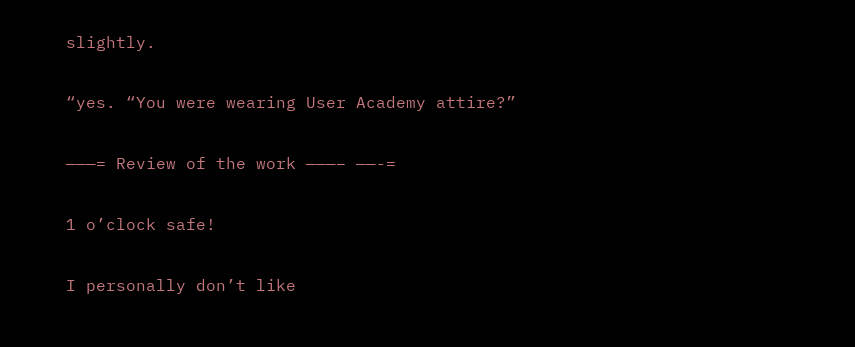slightly.

“yes. “You were wearing User Academy attire?”

———= Review of the work ———– ——-=

1 o’clock safe!

I personally don’t like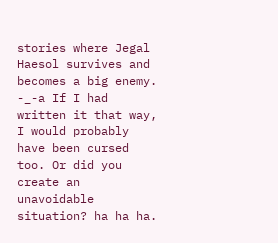stories where Jegal Haesol survives and becomes a big enemy. -_-a If I had written it that way, I would probably have been cursed too. Or did you create an unavoidable situation? ha ha ha.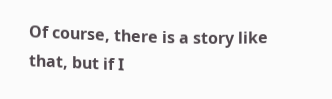Of course, there is a story like that, but if I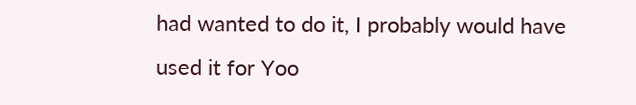had wanted to do it, I probably would have used it for Yoo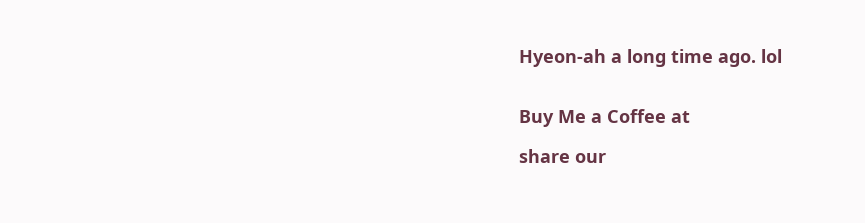Hyeon-ah a long time ago. lol


Buy Me a Coffee at

share our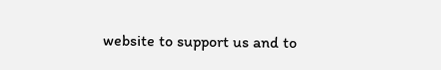website to support us and to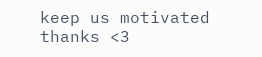keep us motivated thanks <3